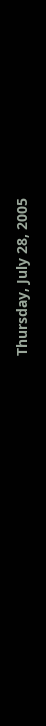Thursday, July 28, 2005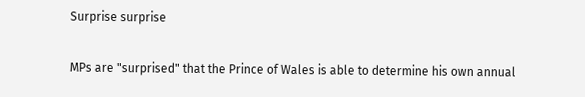Surprise surprise

MPs are "surprised" that the Prince of Wales is able to determine his own annual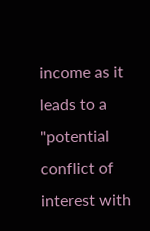income as it leads to a "potential conflict of interest with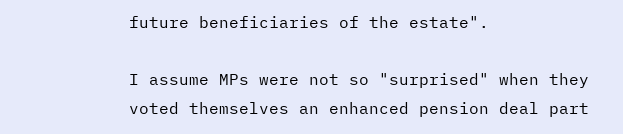future beneficiaries of the estate".

I assume MPs were not so "surprised" when they voted themselves an enhanced pension deal part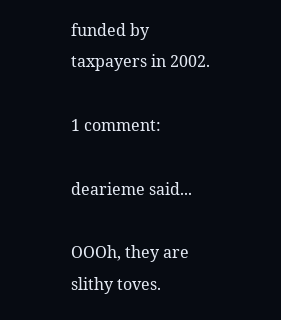funded by taxpayers in 2002.

1 comment:

dearieme said...

OOOh, they are slithy toves.